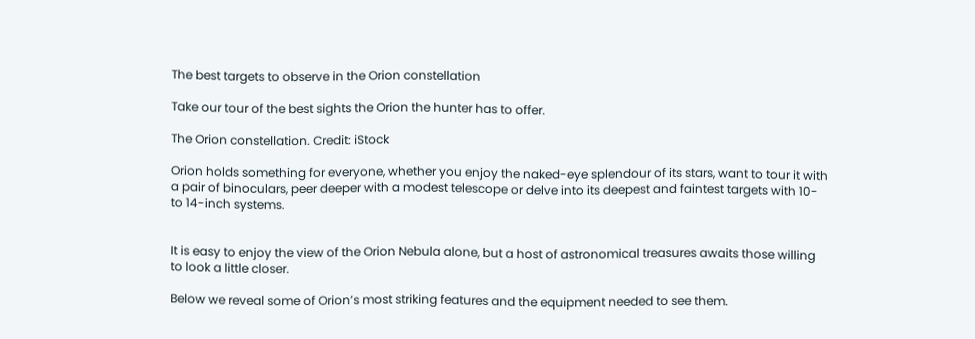The best targets to observe in the Orion constellation

Take our tour of the best sights the Orion the hunter has to offer.

The Orion constellation. Credit: iStock

Orion holds something for everyone, whether you enjoy the naked-eye splendour of its stars, want to tour it with a pair of binoculars, peer deeper with a modest telescope or delve into its deepest and faintest targets with 10- to 14-inch systems.


It is easy to enjoy the view of the Orion Nebula alone, but a host of astronomical treasures awaits those willing to look a little closer.

Below we reveal some of Orion’s most striking features and the equipment needed to see them.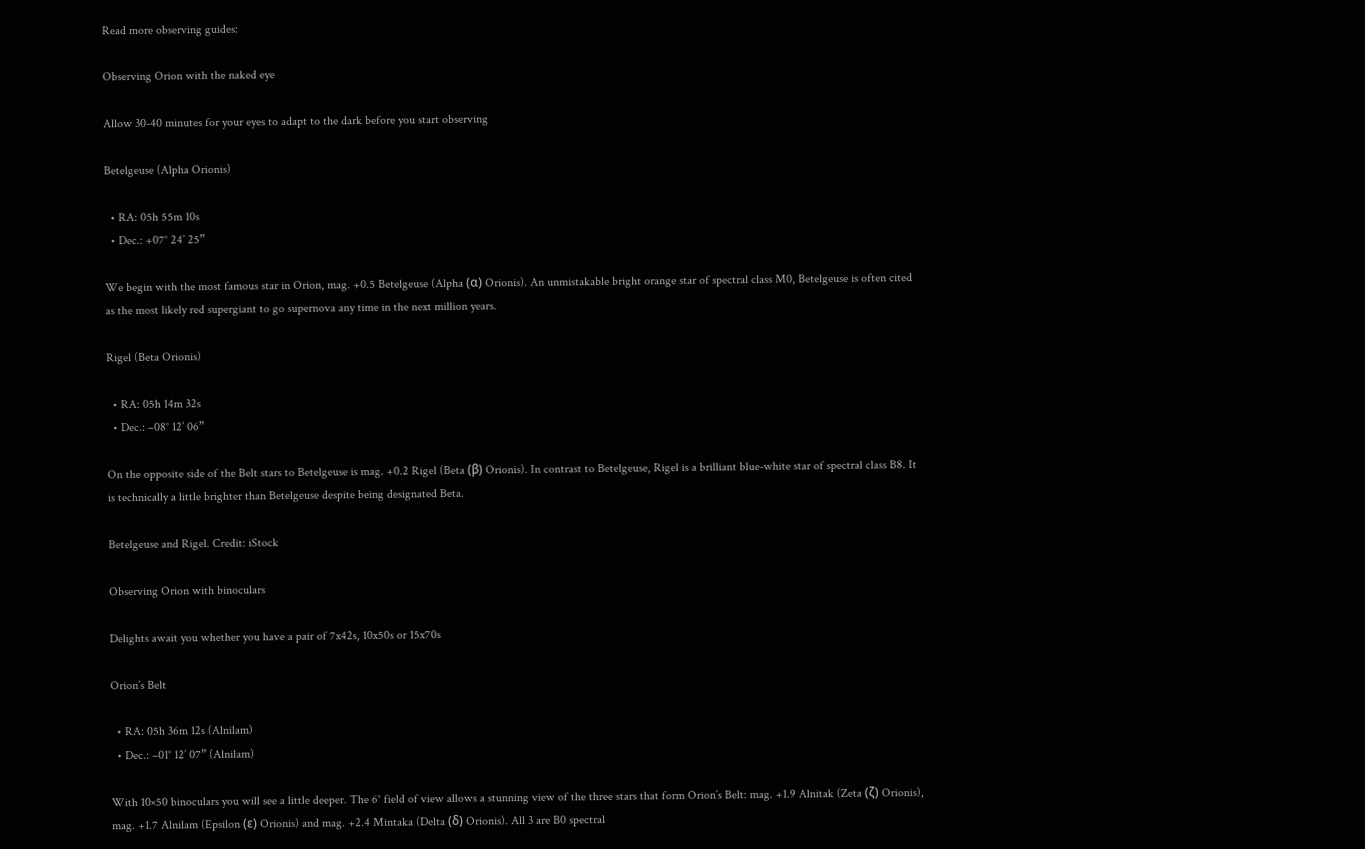Read more observing guides:

Observing Orion with the naked eye

Allow 30-40 minutes for your eyes to adapt to the dark before you start observing

Betelgeuse (Alpha Orionis)

  • RA: 05h 55m 10s
  • Dec.: +07° 24’ 25”

We begin with the most famous star in Orion, mag. +0.5 Betelgeuse (Alpha (α) Orionis). An unmistakable bright orange star of spectral class M0, Betelgeuse is often cited as the most likely red supergiant to go supernova any time in the next million years.

Rigel (Beta Orionis)

  • RA: 05h 14m 32s
  • Dec.: –08° 12’ 06”

On the opposite side of the Belt stars to Betelgeuse is mag. +0.2 Rigel (Beta (β) Orionis). In contrast to Betelgeuse, Rigel is a brilliant blue-white star of spectral class B8. It is technically a little brighter than Betelgeuse despite being designated Beta.

Betelgeuse and Rigel. Credit: iStock

Observing Orion with binoculars

Delights await you whether you have a pair of 7x42s, 10x50s or 15x70s

Orion’s Belt

  • RA: 05h 36m 12s (Alnilam)
  • Dec.: –01° 12’ 07” (Alnilam)

With 10×50 binoculars you will see a little deeper. The 6° field of view allows a stunning view of the three stars that form Orion’s Belt: mag. +1.9 Alnitak (Zeta (ζ) Orionis), mag. +1.7 Alnilam (Epsilon (ε) Orionis) and mag. +2.4 Mintaka (Delta (δ) Orionis). All 3 are B0 spectral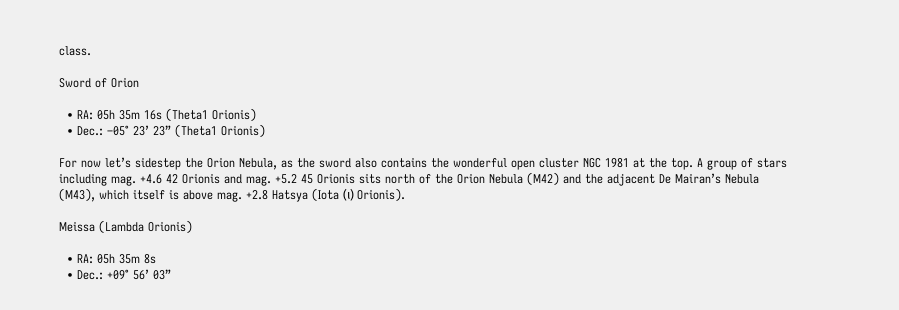class.

Sword of Orion

  • RA: 05h 35m 16s (Theta1 Orionis)
  • Dec.: –05° 23’ 23” (Theta1 Orionis)

For now let’s sidestep the Orion Nebula, as the sword also contains the wonderful open cluster NGC 1981 at the top. A group of stars including mag. +4.6 42 Orionis and mag. +5.2 45 Orionis sits north of the Orion Nebula (M42) and the adjacent De Mairan’s Nebula (M43), which itself is above mag. +2.8 Hatsya (Iota (ι) Orionis).

Meissa (Lambda Orionis)

  • RA: 05h 35m 8s
  • Dec.: +09° 56’ 03”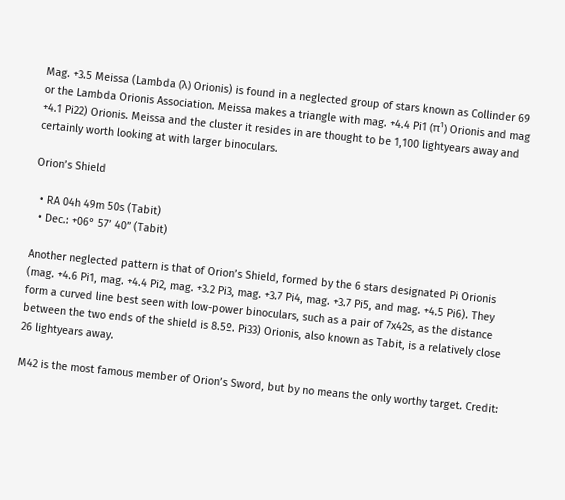Mag. +3.5 Meissa (Lambda (λ) Orionis) is found in a neglected group of stars known as Collinder 69 or the Lambda Orionis Association. Meissa makes a triangle with mag. +4.4 Pi1 (π¹) Orionis and mag +4.1 Pi22) Orionis. Meissa and the cluster it resides in are thought to be 1,100 lightyears away and certainly worth looking at with larger binoculars.

Orion’s Shield

  • RA 04h 49m 50s (Tabit)
  • Dec.: +06° 57’ 40” (Tabit)

Another neglected pattern is that of Orion’s Shield, formed by the 6 stars designated Pi Orionis (mag. +4.6 Pi1, mag. +4.4 Pi2, mag. +3.2 Pi3, mag. +3.7 Pi4, mag. +3.7 Pi5, and mag. +4.5 Pi6). They form a curved line best seen with low-power binoculars, such as a pair of 7x42s, as the distance between the two ends of the shield is 8.5º. Pi33) Orionis, also known as Tabit, is a relatively close 26 lightyears away.

M42 is the most famous member of Orion’s Sword, but by no means the only worthy target. Credit: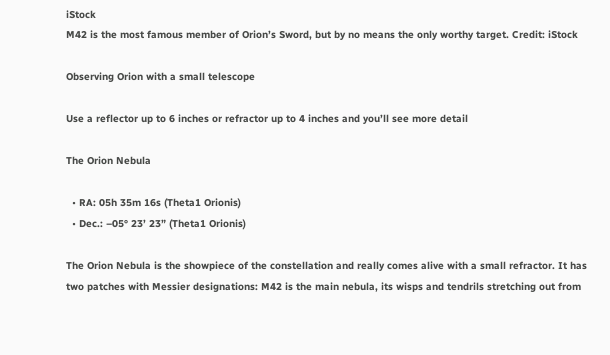iStock
M42 is the most famous member of Orion’s Sword, but by no means the only worthy target. Credit: iStock

Observing Orion with a small telescope

Use a reflector up to 6 inches or refractor up to 4 inches and you’ll see more detail

The Orion Nebula

  • RA: 05h 35m 16s (Theta1 Orionis)
  • Dec.: –05° 23’ 23” (Theta1 Orionis)

The Orion Nebula is the showpiece of the constellation and really comes alive with a small refractor. It has two patches with Messier designations: M42 is the main nebula, its wisps and tendrils stretching out from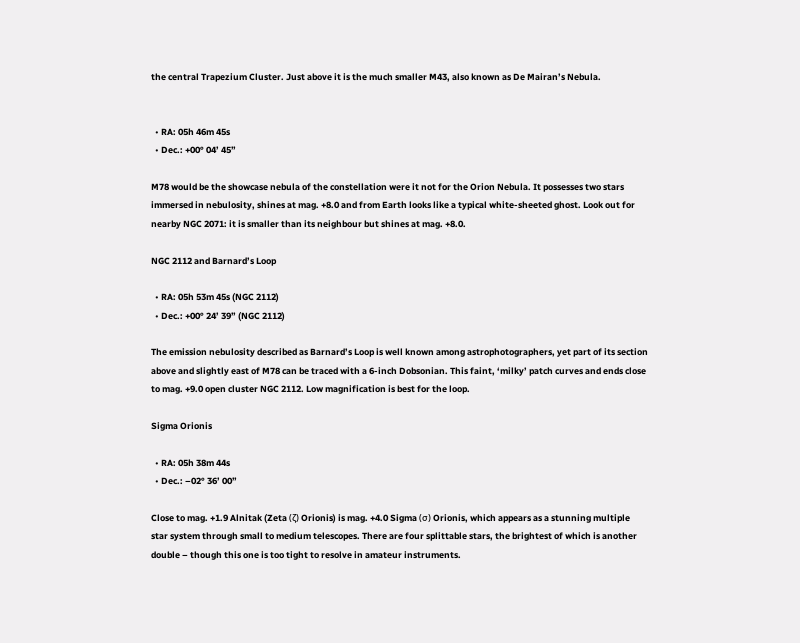the central Trapezium Cluster. Just above it is the much smaller M43, also known as De Mairan’s Nebula.


  • RA: 05h 46m 45s
  • Dec.: +00° 04’ 45”

M78 would be the showcase nebula of the constellation were it not for the Orion Nebula. It possesses two stars immersed in nebulosity, shines at mag. +8.0 and from Earth looks like a typical white-sheeted ghost. Look out for nearby NGC 2071: it is smaller than its neighbour but shines at mag. +8.0.

NGC 2112 and Barnard’s Loop

  • RA: 05h 53m 45s (NGC 2112)
  • Dec.: +00° 24’ 39” (NGC 2112)

The emission nebulosity described as Barnard’s Loop is well known among astrophotographers, yet part of its section above and slightly east of M78 can be traced with a 6-inch Dobsonian. This faint, ‘milky’ patch curves and ends close to mag. +9.0 open cluster NGC 2112. Low magnification is best for the loop.

Sigma Orionis

  • RA: 05h 38m 44s
  • Dec.: –02° 36’ 00”

Close to mag. +1.9 Alnitak (Zeta (ζ) Orionis) is mag. +4.0 Sigma (σ) Orionis, which appears as a stunning multiple star system through small to medium telescopes. There are four splittable stars, the brightest of which is another double – though this one is too tight to resolve in amateur instruments.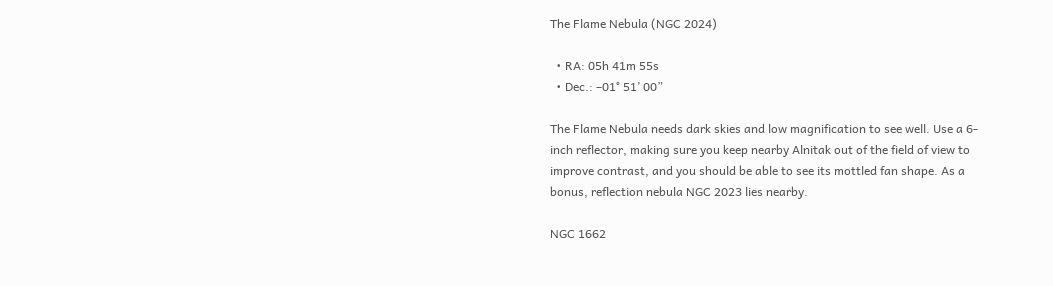The Flame Nebula (NGC 2024)

  • RA: 05h 41m 55s
  • Dec.: –01° 51’ 00”

The Flame Nebula needs dark skies and low magnification to see well. Use a 6-inch reflector, making sure you keep nearby Alnitak out of the field of view to improve contrast, and you should be able to see its mottled fan shape. As a bonus, reflection nebula NGC 2023 lies nearby.

NGC 1662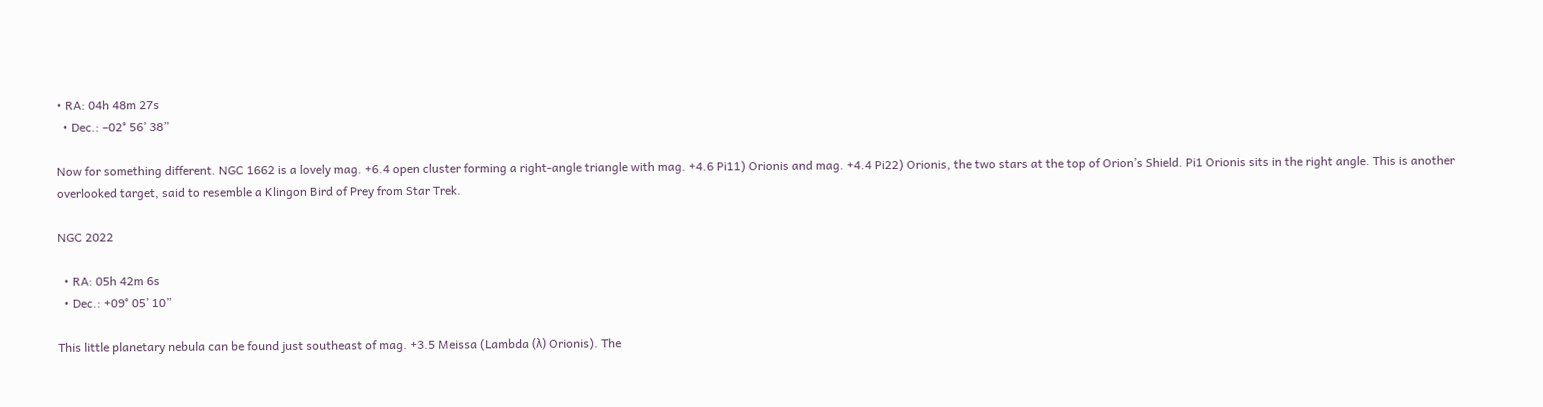• RA: 04h 48m 27s
  • Dec.: –02° 56’ 38”

Now for something different. NGC 1662 is a lovely mag. +6.4 open cluster forming a right-angle triangle with mag. +4.6 Pi11) Orionis and mag. +4.4 Pi22) Orionis, the two stars at the top of Orion’s Shield. Pi1 Orionis sits in the right angle. This is another overlooked target, said to resemble a Klingon Bird of Prey from Star Trek.

NGC 2022

  • RA: 05h 42m 6s
  • Dec.: +09° 05’ 10”

This little planetary nebula can be found just southeast of mag. +3.5 Meissa (Lambda (λ) Orionis). The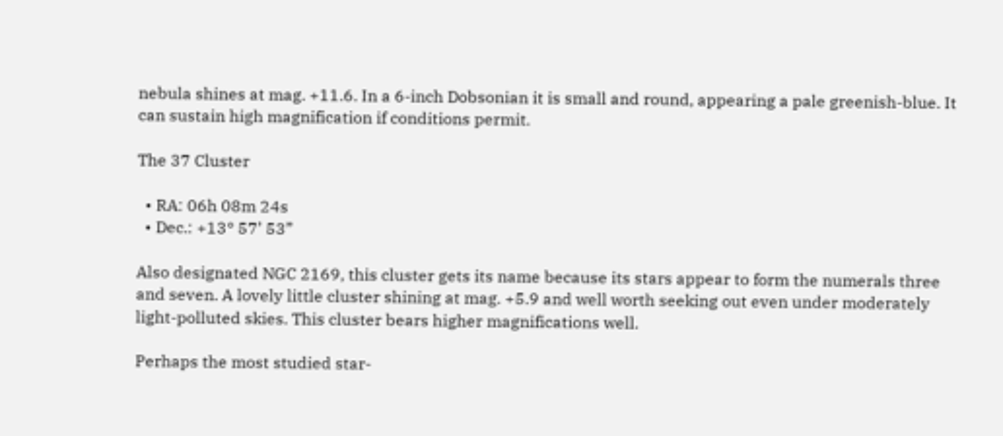nebula shines at mag. +11.6. In a 6-inch Dobsonian it is small and round, appearing a pale greenish-blue. It can sustain high magnification if conditions permit.

The 37 Cluster

  • RA: 06h 08m 24s
  • Dec.: +13° 57’ 53”

Also designated NGC 2169, this cluster gets its name because its stars appear to form the numerals three and seven. A lovely little cluster shining at mag. +5.9 and well worth seeking out even under moderately light-polluted skies. This cluster bears higher magnifications well.

Perhaps the most studied star-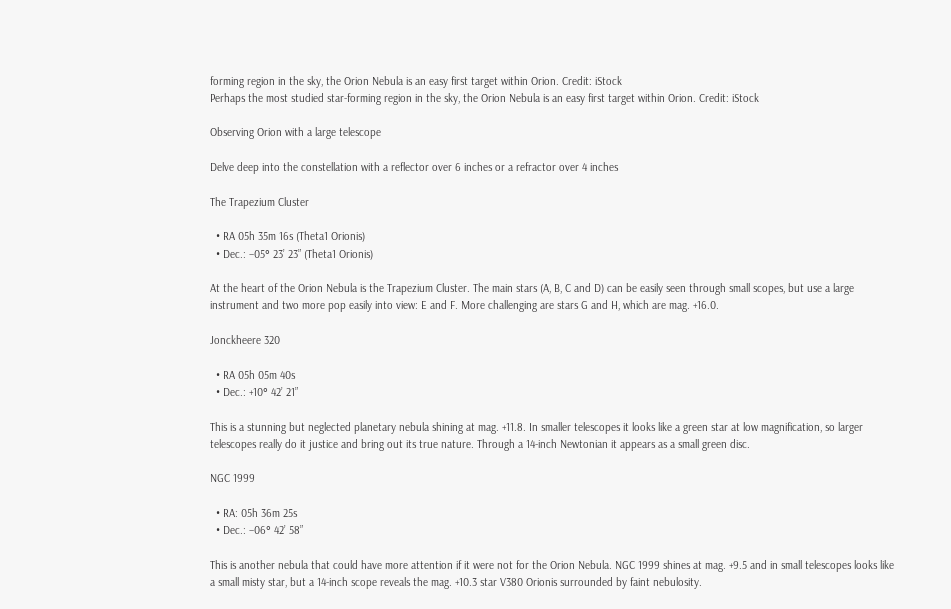forming region in the sky, the Orion Nebula is an easy first target within Orion. Credit: iStock
Perhaps the most studied star-forming region in the sky, the Orion Nebula is an easy first target within Orion. Credit: iStock

Observing Orion with a large telescope

Delve deep into the constellation with a reflector over 6 inches or a refractor over 4 inches

The Trapezium Cluster

  • RA 05h 35m 16s (Theta1 Orionis)
  • Dec.: –05° 23’ 23” (Theta1 Orionis)

At the heart of the Orion Nebula is the Trapezium Cluster. The main stars (A, B, C and D) can be easily seen through small scopes, but use a large instrument and two more pop easily into view: E and F. More challenging are stars G and H, which are mag. +16.0.

Jonckheere 320

  • RA 05h 05m 40s
  • Dec.: +10° 42’ 21”

This is a stunning but neglected planetary nebula shining at mag. +11.8. In smaller telescopes it looks like a green star at low magnification, so larger telescopes really do it justice and bring out its true nature. Through a 14-inch Newtonian it appears as a small green disc.

NGC 1999

  • RA: 05h 36m 25s
  • Dec.: –06° 42’ 58”

This is another nebula that could have more attention if it were not for the Orion Nebula. NGC 1999 shines at mag. +9.5 and in small telescopes looks like a small misty star, but a 14-inch scope reveals the mag. +10.3 star V380 Orionis surrounded by faint nebulosity.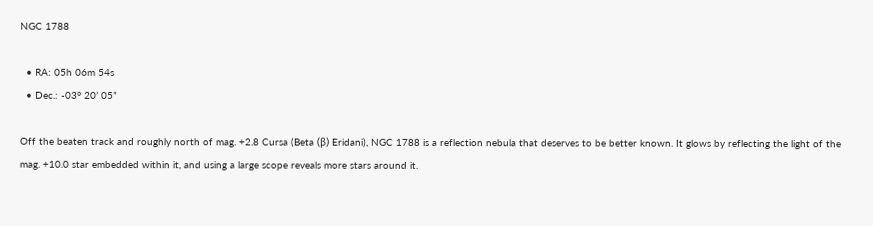NGC 1788

  • RA: 05h 06m 54s
  • Dec.: -03° 20’ 05”

Off the beaten track and roughly north of mag. +2.8 Cursa (Beta (β) Eridani), NGC 1788 is a reflection nebula that deserves to be better known. It glows by reflecting the light of the mag. +10.0 star embedded within it, and using a large scope reveals more stars around it.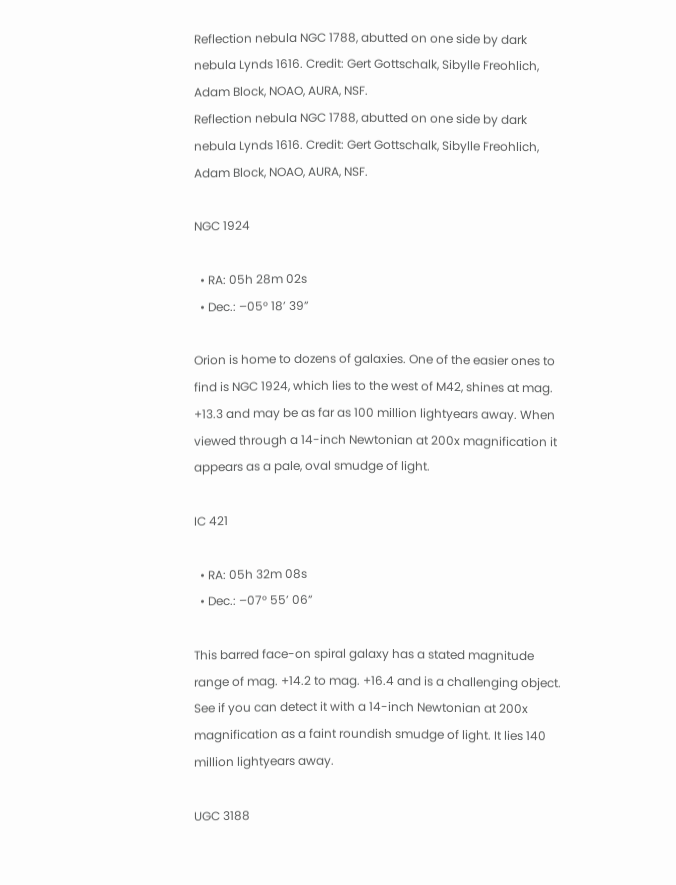Reflection nebula NGC 1788, abutted on one side by dark nebula Lynds 1616. Credit: Gert Gottschalk, Sibylle Freohlich, Adam Block, NOAO, AURA, NSF.
Reflection nebula NGC 1788, abutted on one side by dark nebula Lynds 1616. Credit: Gert Gottschalk, Sibylle Freohlich, Adam Block, NOAO, AURA, NSF.

NGC 1924

  • RA: 05h 28m 02s
  • Dec.: –05° 18’ 39”

Orion is home to dozens of galaxies. One of the easier ones to find is NGC 1924, which lies to the west of M42, shines at mag. +13.3 and may be as far as 100 million lightyears away. When viewed through a 14-inch Newtonian at 200x magnification it appears as a pale, oval smudge of light.

IC 421

  • RA: 05h 32m 08s
  • Dec.: –07° 55’ 06”

This barred face-on spiral galaxy has a stated magnitude range of mag. +14.2 to mag. +16.4 and is a challenging object. See if you can detect it with a 14-inch Newtonian at 200x magnification as a faint roundish smudge of light. It lies 140 million lightyears away.

UGC 3188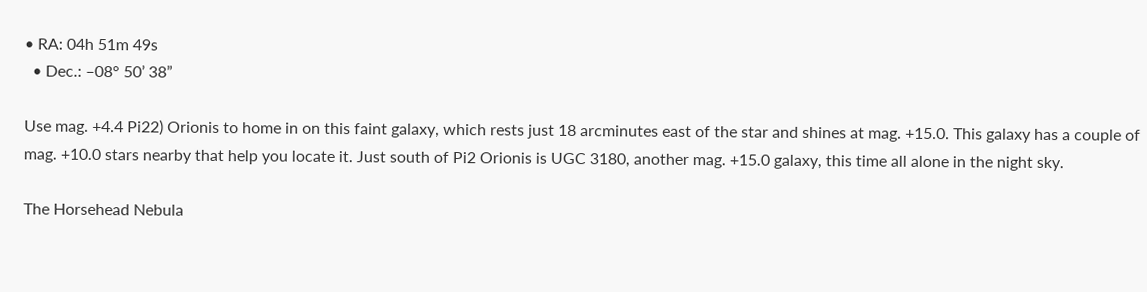• RA: 04h 51m 49s
  • Dec.: –08° 50’ 38”

Use mag. +4.4 Pi22) Orionis to home in on this faint galaxy, which rests just 18 arcminutes east of the star and shines at mag. +15.0. This galaxy has a couple of mag. +10.0 stars nearby that help you locate it. Just south of Pi2 Orionis is UGC 3180, another mag. +15.0 galaxy, this time all alone in the night sky.

The Horsehead Nebula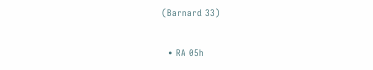(Barnard 33)

  • RA 05h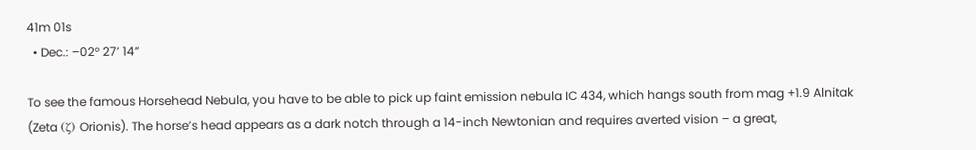41m 01s
  • Dec.: –02° 27’ 14”

To see the famous Horsehead Nebula, you have to be able to pick up faint emission nebula IC 434, which hangs south from mag +1.9 Alnitak (Zeta (ζ) Orionis). The horse’s head appears as a dark notch through a 14-inch Newtonian and requires averted vision – a great,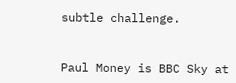subtle challenge.


Paul Money is BBC Sky at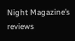Night Magazine’s reviews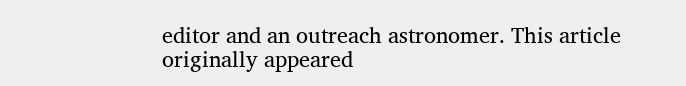editor and an outreach astronomer. This article originally appeared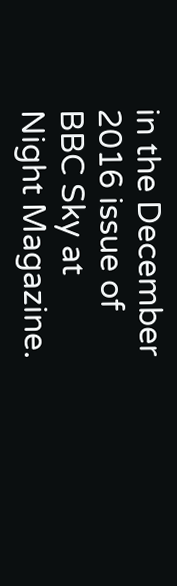in the December 2016 issue of BBC Sky at Night Magazine.